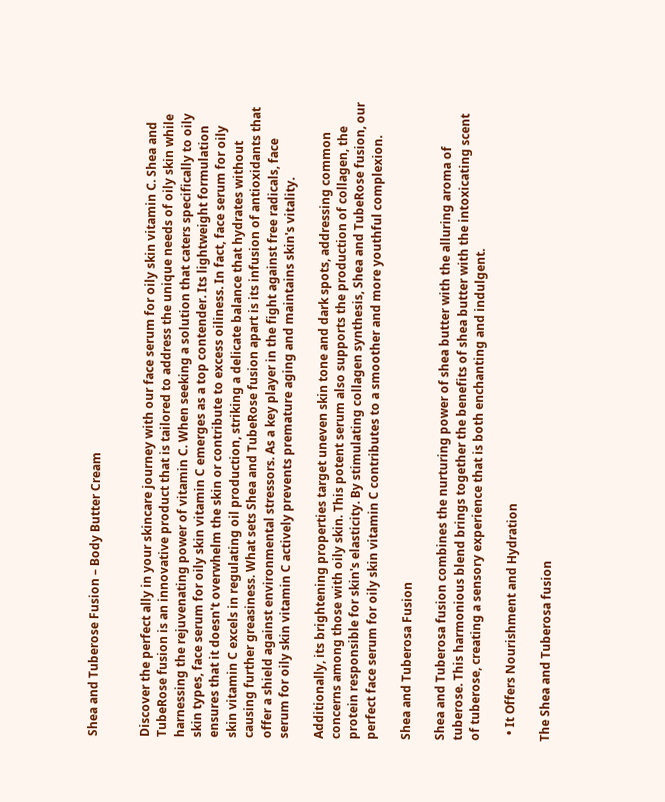Shea and Tuberose Fusion – Body Butter Cream


Discover the perfect ally in your skincare journey with our face serum for oily skin vitamin C. Shea and TubeRose fusion is an innovative product that is tailored to address the unique needs of oily skin while harnessing the rejuvenating power of vitamin C. When seeking a solution that caters specifically to oily skin types, face serum for oily skin vitamin C emerges as a top contender. Its lightweight formulation ensures that it doesn't overwhelm the skin or contribute to excess oiliness. In fact, face serum for oily skin vitamin C excels in regulating oil production, striking a delicate balance that hydrates without causing further greasiness. What sets Shea and TubeRose fusion apart is its infusion of antioxidants that offer a shield against environmental stressors. As a key player in the fight against free radicals, face serum for oily skin vitamin C actively prevents premature aging and maintains skin's vitality.

Additionally, its brightening properties target uneven skin tone and dark spots, addressing common concerns among those with oily skin. This potent serum also supports the production of collagen, the protein responsible for skin's elasticity. By stimulating collagen synthesis, Shea and TubeRose fusion, our perfect face serum for oily skin vitamin C contributes to a smoother and more youthful complexion.

Shea and Tuberosa Fusion

Shea and Tuberosa fusion combines the nurturing power of shea butter with the alluring aroma of tuberose. This harmonious blend brings together the benefits of shea butter with the intoxicating scent of tuberose, creating a sensory experience that is both enchanting and indulgent.

  • It Offers Nourishment and Hydration

The Shea and Tuberosa fusion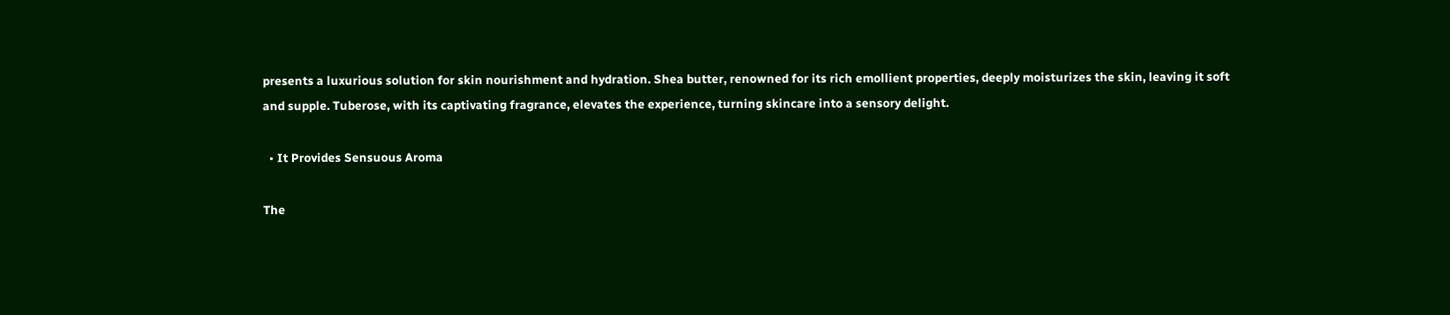presents a luxurious solution for skin nourishment and hydration. Shea butter, renowned for its rich emollient properties, deeply moisturizes the skin, leaving it soft and supple. Tuberose, with its captivating fragrance, elevates the experience, turning skincare into a sensory delight.

  • It Provides Sensuous Aroma

The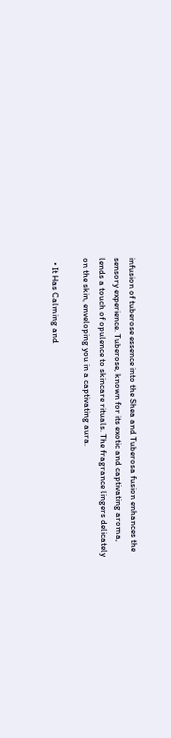infusion of tuberose essence into the Shea and Tuberosa fusion enhances the sensory experience. Tuberose, known for its exotic and captivating aroma, lends a touch of opulence to skincare rituals. The fragrance lingers delicately on the skin, enveloping you in a captivating aura.

  • It Has Calming and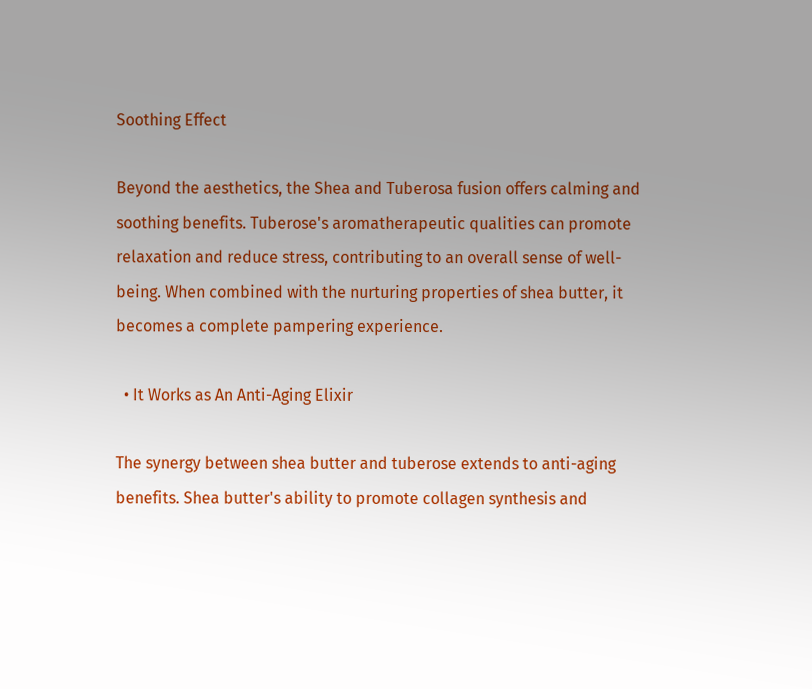Soothing Effect

Beyond the aesthetics, the Shea and Tuberosa fusion offers calming and soothing benefits. Tuberose's aromatherapeutic qualities can promote relaxation and reduce stress, contributing to an overall sense of well-being. When combined with the nurturing properties of shea butter, it becomes a complete pampering experience.

  • It Works as An Anti-Aging Elixir

The synergy between shea butter and tuberose extends to anti-aging benefits. Shea butter's ability to promote collagen synthesis and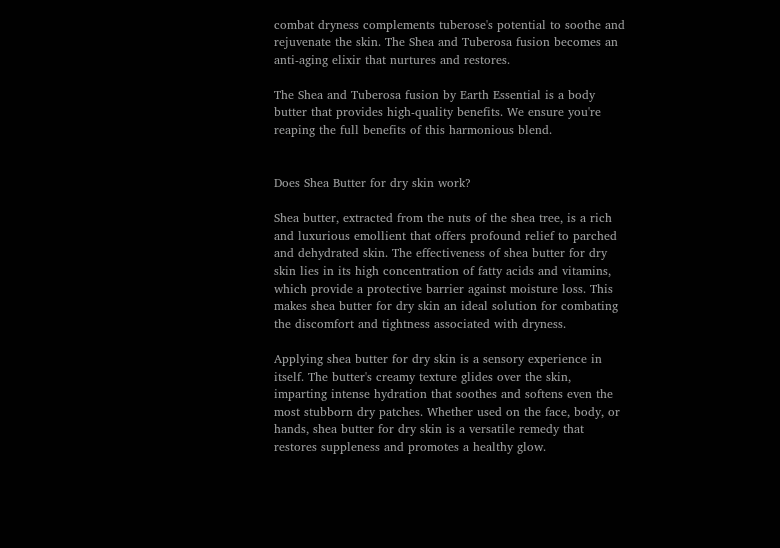combat dryness complements tuberose's potential to soothe and rejuvenate the skin. The Shea and Tuberosa fusion becomes an anti-aging elixir that nurtures and restores.

The Shea and Tuberosa fusion by Earth Essential is a body butter that provides high-quality benefits. We ensure you're reaping the full benefits of this harmonious blend.


Does Shea Butter for dry skin work?

Shea butter, extracted from the nuts of the shea tree, is a rich and luxurious emollient that offers profound relief to parched and dehydrated skin. The effectiveness of shea butter for dry skin lies in its high concentration of fatty acids and vitamins, which provide a protective barrier against moisture loss. This makes shea butter for dry skin an ideal solution for combating the discomfort and tightness associated with dryness.

Applying shea butter for dry skin is a sensory experience in itself. The butter's creamy texture glides over the skin, imparting intense hydration that soothes and softens even the most stubborn dry patches. Whether used on the face, body, or hands, shea butter for dry skin is a versatile remedy that restores suppleness and promotes a healthy glow.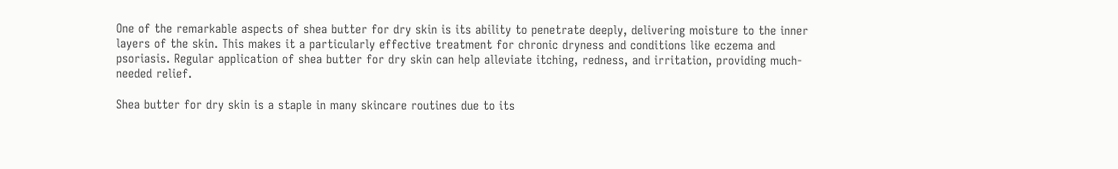One of the remarkable aspects of shea butter for dry skin is its ability to penetrate deeply, delivering moisture to the inner layers of the skin. This makes it a particularly effective treatment for chronic dryness and conditions like eczema and psoriasis. Regular application of shea butter for dry skin can help alleviate itching, redness, and irritation, providing much-needed relief.

Shea butter for dry skin is a staple in many skincare routines due to its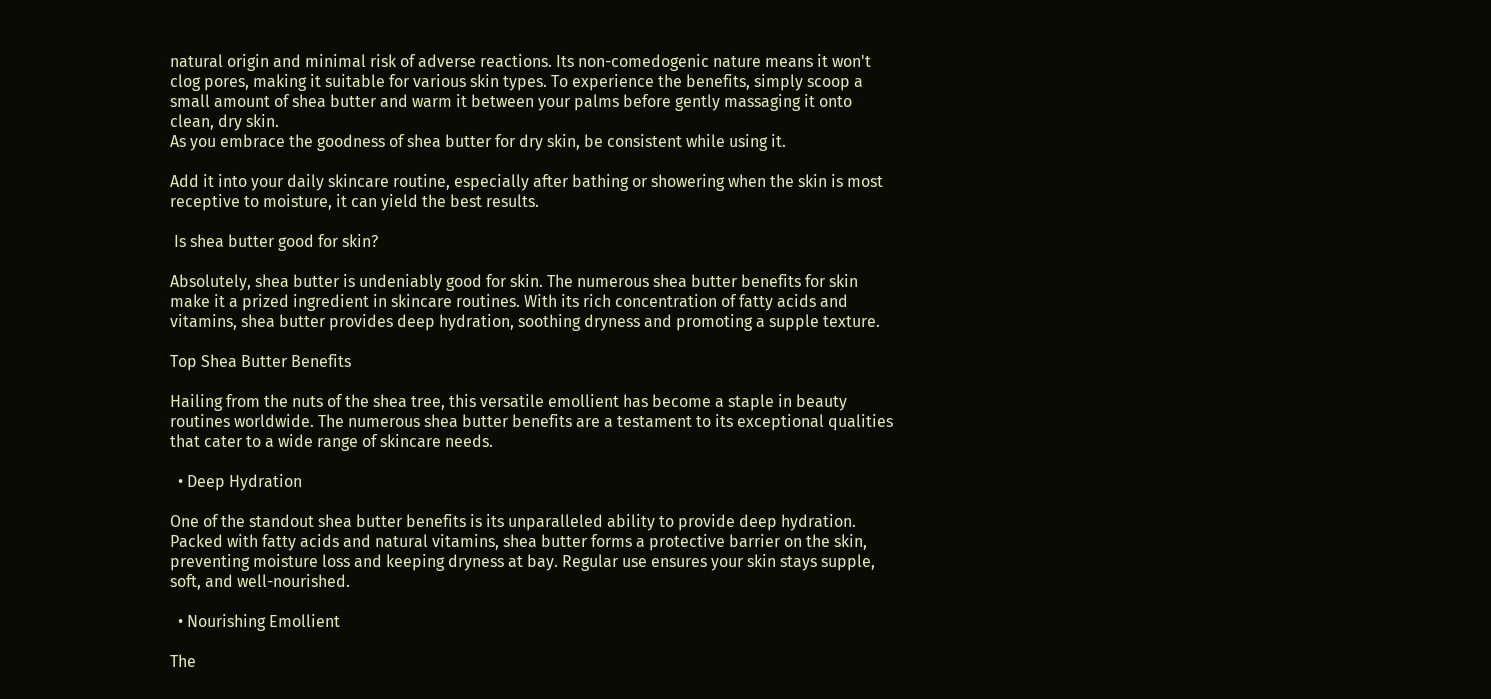natural origin and minimal risk of adverse reactions. Its non-comedogenic nature means it won't clog pores, making it suitable for various skin types. To experience the benefits, simply scoop a small amount of shea butter and warm it between your palms before gently massaging it onto clean, dry skin.
As you embrace the goodness of shea butter for dry skin, be consistent while using it.

Add it into your daily skincare routine, especially after bathing or showering when the skin is most receptive to moisture, it can yield the best results.

 Is shea butter good for skin?

Absolutely, shea butter is undeniably good for skin. The numerous shea butter benefits for skin make it a prized ingredient in skincare routines. With its rich concentration of fatty acids and vitamins, shea butter provides deep hydration, soothing dryness and promoting a supple texture.

Top Shea Butter Benefits

Hailing from the nuts of the shea tree, this versatile emollient has become a staple in beauty routines worldwide. The numerous shea butter benefits are a testament to its exceptional qualities that cater to a wide range of skincare needs.

  • Deep Hydration

One of the standout shea butter benefits is its unparalleled ability to provide deep hydration. Packed with fatty acids and natural vitamins, shea butter forms a protective barrier on the skin, preventing moisture loss and keeping dryness at bay. Regular use ensures your skin stays supple, soft, and well-nourished.

  • Nourishing Emollient

The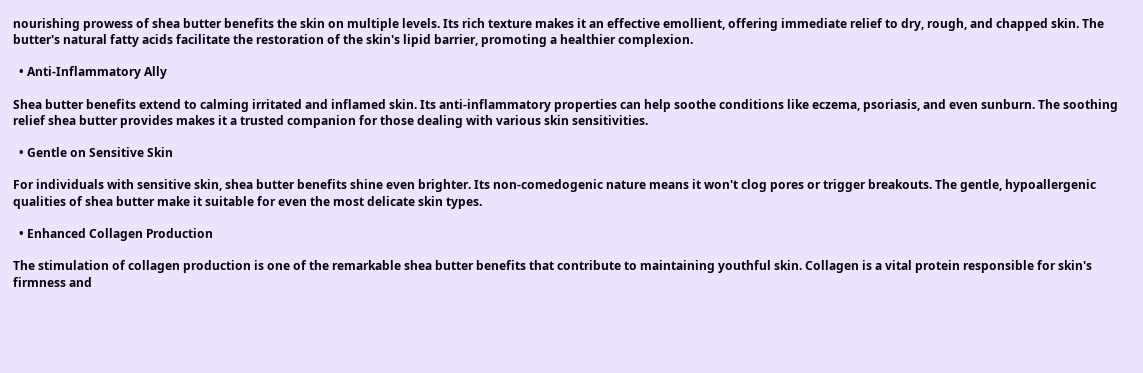nourishing prowess of shea butter benefits the skin on multiple levels. Its rich texture makes it an effective emollient, offering immediate relief to dry, rough, and chapped skin. The butter's natural fatty acids facilitate the restoration of the skin's lipid barrier, promoting a healthier complexion.

  • Anti-Inflammatory Ally

Shea butter benefits extend to calming irritated and inflamed skin. Its anti-inflammatory properties can help soothe conditions like eczema, psoriasis, and even sunburn. The soothing relief shea butter provides makes it a trusted companion for those dealing with various skin sensitivities.

  • Gentle on Sensitive Skin

For individuals with sensitive skin, shea butter benefits shine even brighter. Its non-comedogenic nature means it won't clog pores or trigger breakouts. The gentle, hypoallergenic qualities of shea butter make it suitable for even the most delicate skin types.

  • Enhanced Collagen Production

The stimulation of collagen production is one of the remarkable shea butter benefits that contribute to maintaining youthful skin. Collagen is a vital protein responsible for skin's firmness and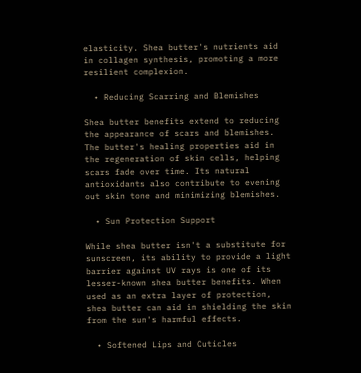elasticity. Shea butter's nutrients aid in collagen synthesis, promoting a more resilient complexion.

  • Reducing Scarring and Blemishes

Shea butter benefits extend to reducing the appearance of scars and blemishes. The butter's healing properties aid in the regeneration of skin cells, helping scars fade over time. Its natural antioxidants also contribute to evening out skin tone and minimizing blemishes.

  • Sun Protection Support

While shea butter isn't a substitute for sunscreen, its ability to provide a light barrier against UV rays is one of its lesser-known shea butter benefits. When used as an extra layer of protection, shea butter can aid in shielding the skin from the sun's harmful effects.

  • Softened Lips and Cuticles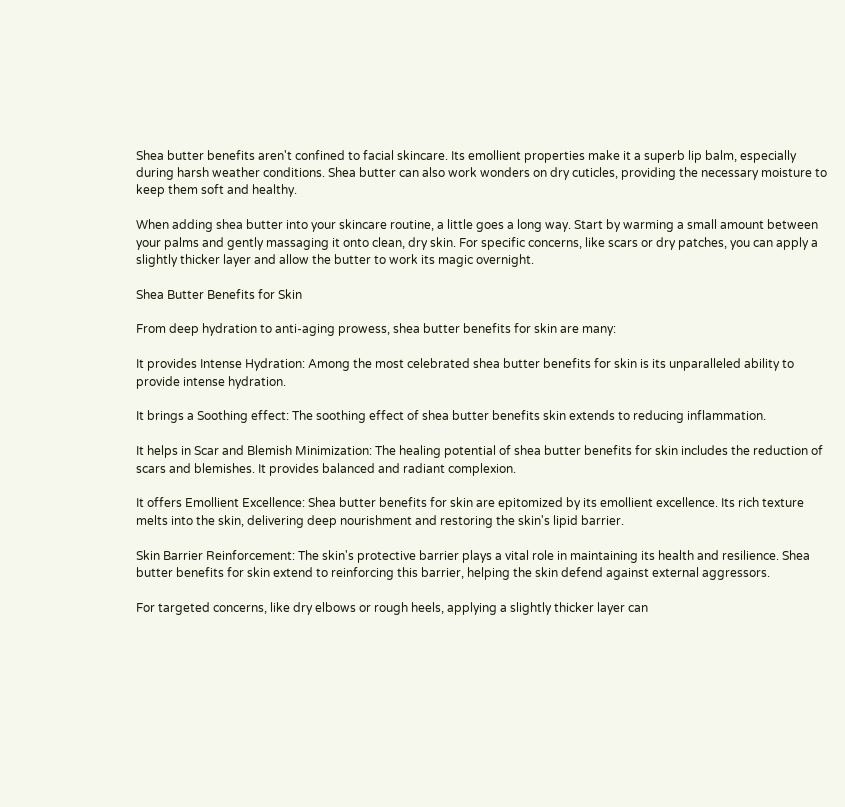Shea butter benefits aren't confined to facial skincare. Its emollient properties make it a superb lip balm, especially during harsh weather conditions. Shea butter can also work wonders on dry cuticles, providing the necessary moisture to keep them soft and healthy.

When adding shea butter into your skincare routine, a little goes a long way. Start by warming a small amount between your palms and gently massaging it onto clean, dry skin. For specific concerns, like scars or dry patches, you can apply a slightly thicker layer and allow the butter to work its magic overnight.

Shea Butter Benefits for Skin

From deep hydration to anti-aging prowess, shea butter benefits for skin are many:

It provides Intense Hydration: Among the most celebrated shea butter benefits for skin is its unparalleled ability to provide intense hydration.

It brings a Soothing effect: The soothing effect of shea butter benefits skin extends to reducing inflammation.

It helps in Scar and Blemish Minimization: The healing potential of shea butter benefits for skin includes the reduction of scars and blemishes. It provides balanced and radiant complexion.

It offers Emollient Excellence: Shea butter benefits for skin are epitomized by its emollient excellence. Its rich texture melts into the skin, delivering deep nourishment and restoring the skin's lipid barrier.

Skin Barrier Reinforcement: The skin's protective barrier plays a vital role in maintaining its health and resilience. Shea butter benefits for skin extend to reinforcing this barrier, helping the skin defend against external aggressors.

For targeted concerns, like dry elbows or rough heels, applying a slightly thicker layer can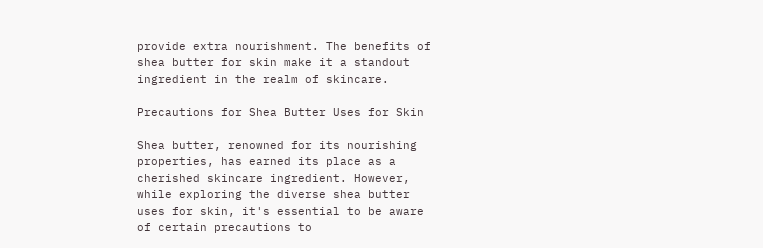provide extra nourishment. The benefits of shea butter for skin make it a standout ingredient in the realm of skincare.

Precautions for Shea Butter Uses for Skin

Shea butter, renowned for its nourishing properties, has earned its place as a cherished skincare ingredient. However, while exploring the diverse shea butter uses for skin, it's essential to be aware of certain precautions to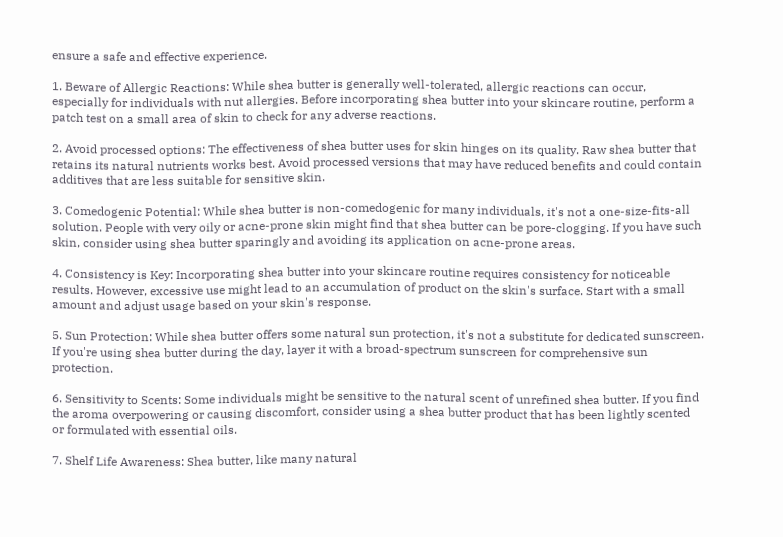ensure a safe and effective experience.

1. Beware of Allergic Reactions: While shea butter is generally well-tolerated, allergic reactions can occur, especially for individuals with nut allergies. Before incorporating shea butter into your skincare routine, perform a patch test on a small area of skin to check for any adverse reactions.

2. Avoid processed options: The effectiveness of shea butter uses for skin hinges on its quality. Raw shea butter that retains its natural nutrients works best. Avoid processed versions that may have reduced benefits and could contain additives that are less suitable for sensitive skin.

3. Comedogenic Potential: While shea butter is non-comedogenic for many individuals, it's not a one-size-fits-all solution. People with very oily or acne-prone skin might find that shea butter can be pore-clogging. If you have such skin, consider using shea butter sparingly and avoiding its application on acne-prone areas.

4. Consistency is Key: Incorporating shea butter into your skincare routine requires consistency for noticeable results. However, excessive use might lead to an accumulation of product on the skin's surface. Start with a small amount and adjust usage based on your skin's response.

5. Sun Protection: While shea butter offers some natural sun protection, it's not a substitute for dedicated sunscreen. If you're using shea butter during the day, layer it with a broad-spectrum sunscreen for comprehensive sun protection.

6. Sensitivity to Scents: Some individuals might be sensitive to the natural scent of unrefined shea butter. If you find the aroma overpowering or causing discomfort, consider using a shea butter product that has been lightly scented or formulated with essential oils.

7. Shelf Life Awareness: Shea butter, like many natural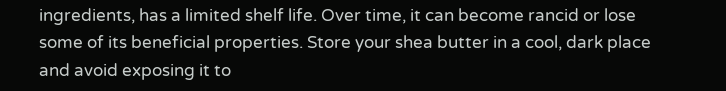ingredients, has a limited shelf life. Over time, it can become rancid or lose some of its beneficial properties. Store your shea butter in a cool, dark place and avoid exposing it to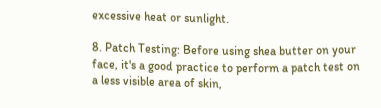excessive heat or sunlight.

8. Patch Testing: Before using shea butter on your face, it's a good practice to perform a patch test on a less visible area of skin,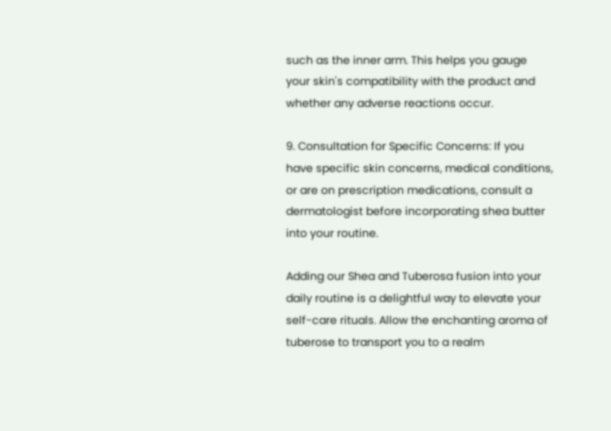such as the inner arm. This helps you gauge your skin's compatibility with the product and whether any adverse reactions occur.

9. Consultation for Specific Concerns: If you have specific skin concerns, medical conditions, or are on prescription medications, consult a dermatologist before incorporating shea butter into your routine.

Adding our Shea and Tuberosa fusion into your daily routine is a delightful way to elevate your self-care rituals. Allow the enchanting aroma of tuberose to transport you to a realm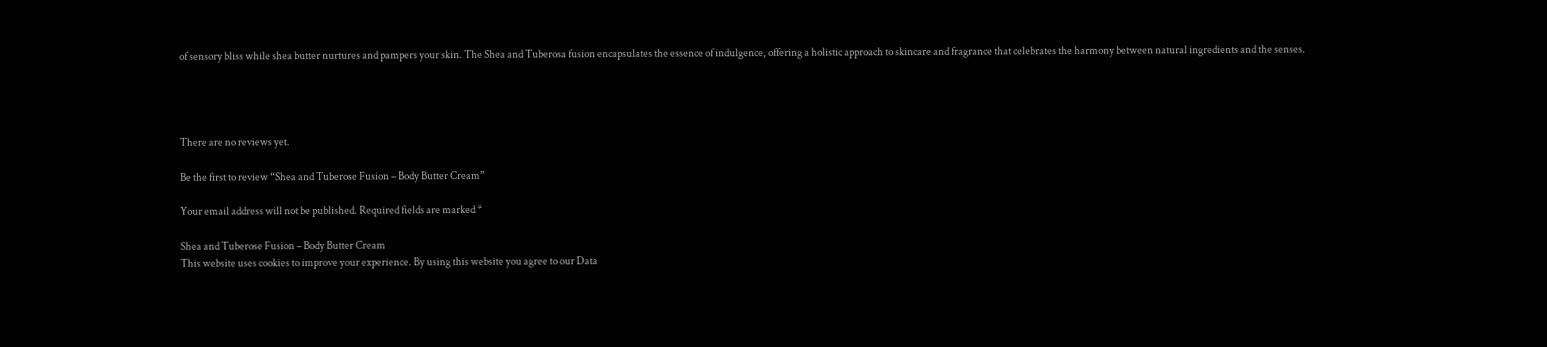of sensory bliss while shea butter nurtures and pampers your skin. The Shea and Tuberosa fusion encapsulates the essence of indulgence, offering a holistic approach to skincare and fragrance that celebrates the harmony between natural ingredients and the senses.




There are no reviews yet.

Be the first to review “Shea and Tuberose Fusion – Body Butter Cream”

Your email address will not be published. Required fields are marked *

Shea and Tuberose Fusion – Body Butter Cream
This website uses cookies to improve your experience. By using this website you agree to our Data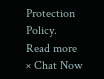Protection Policy.
Read more
× Chat Now